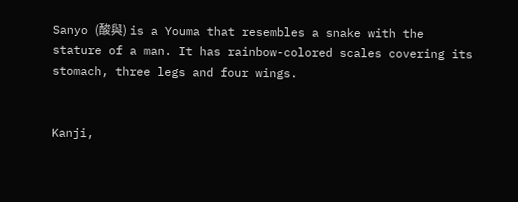Sanyo (酸與) is a Youma that resembles a snake with the stature of a man. It has rainbow-colored scales covering its stomach, three legs and four wings.


Kanji,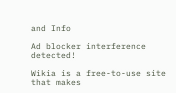and Info

Ad blocker interference detected!

Wikia is a free-to-use site that makes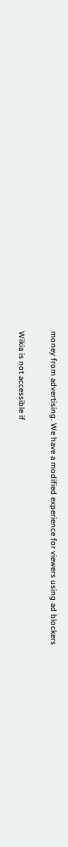money from advertising. We have a modified experience for viewers using ad blockers

Wikia is not accessible if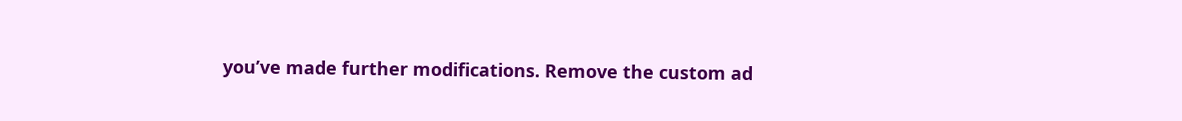you’ve made further modifications. Remove the custom ad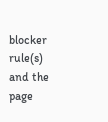blocker rule(s) and the page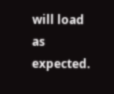will load as expected.